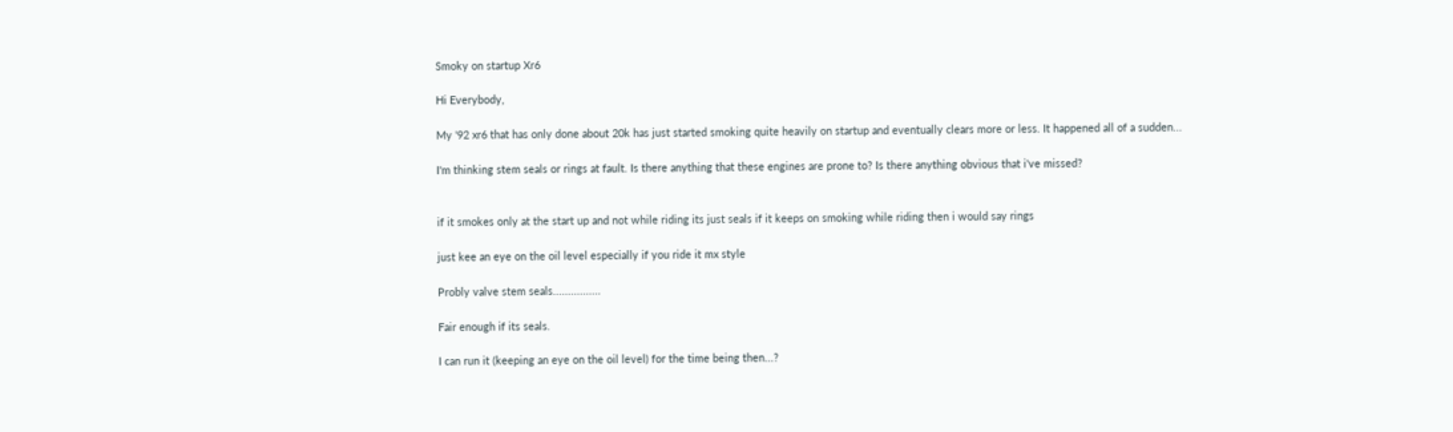Smoky on startup Xr6

Hi Everybody,

My '92 xr6 that has only done about 20k has just started smoking quite heavily on startup and eventually clears more or less. It happened all of a sudden...

I'm thinking stem seals or rings at fault. Is there anything that these engines are prone to? Is there anything obvious that i've missed?


if it smokes only at the start up and not while riding its just seals if it keeps on smoking while riding then i would say rings

just kee an eye on the oil level especially if you ride it mx style

Probly valve stem seals................

Fair enough if its seals.

I can run it (keeping an eye on the oil level) for the time being then...?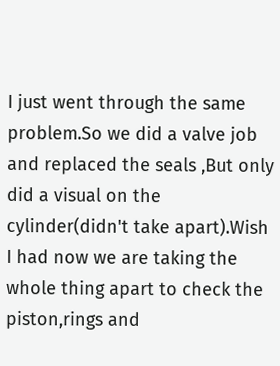I just went through the same problem.So we did a valve job and replaced the seals ,But only did a visual on the cylinder(didn't take apart).Wish I had now we are taking the whole thing apart to check the piston,rings and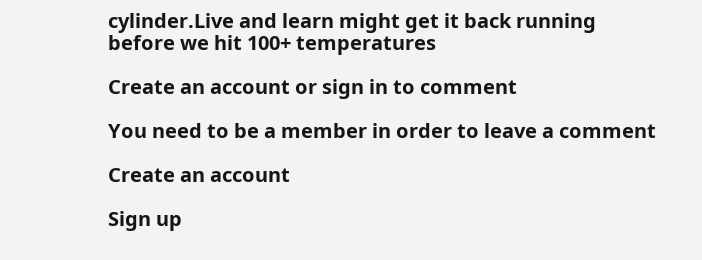cylinder.Live and learn might get it back running before we hit 100+ temperatures

Create an account or sign in to comment

You need to be a member in order to leave a comment

Create an account

Sign up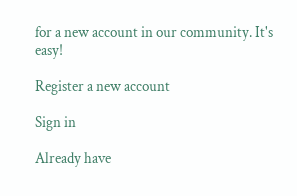for a new account in our community. It's easy!

Register a new account

Sign in

Already have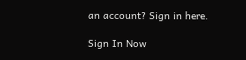an account? Sign in here.

Sign In Now